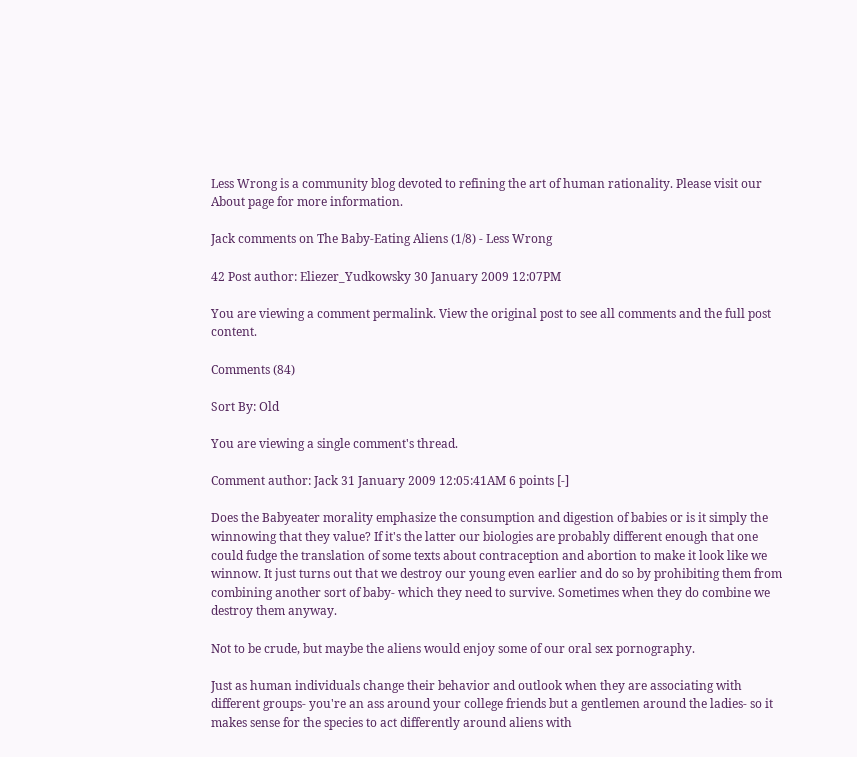Less Wrong is a community blog devoted to refining the art of human rationality. Please visit our About page for more information.

Jack comments on The Baby-Eating Aliens (1/8) - Less Wrong

42 Post author: Eliezer_Yudkowsky 30 January 2009 12:07PM

You are viewing a comment permalink. View the original post to see all comments and the full post content.

Comments (84)

Sort By: Old

You are viewing a single comment's thread.

Comment author: Jack 31 January 2009 12:05:41AM 6 points [-]

Does the Babyeater morality emphasize the consumption and digestion of babies or is it simply the winnowing that they value? If it's the latter our biologies are probably different enough that one could fudge the translation of some texts about contraception and abortion to make it look like we winnow. It just turns out that we destroy our young even earlier and do so by prohibiting them from combining another sort of baby- which they need to survive. Sometimes when they do combine we destroy them anyway.

Not to be crude, but maybe the aliens would enjoy some of our oral sex pornography.

Just as human individuals change their behavior and outlook when they are associating with different groups- you're an ass around your college friends but a gentlemen around the ladies- so it makes sense for the species to act differently around aliens with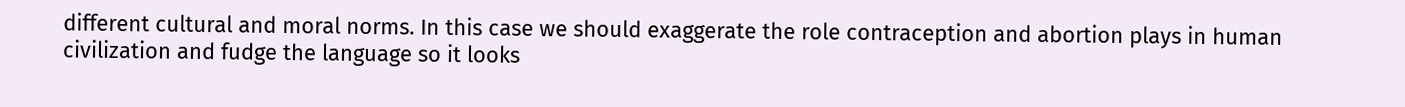different cultural and moral norms. In this case we should exaggerate the role contraception and abortion plays in human civilization and fudge the language so it looks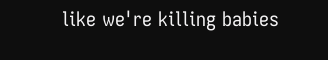like we're killing babies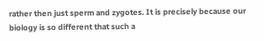rather then just sperm and zygotes. It is precisely because our biology is so different that such a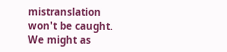mistranslation won't be caught. We might as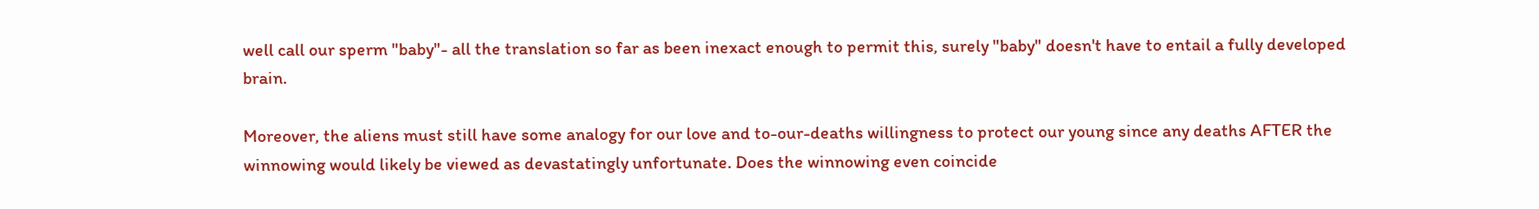well call our sperm "baby"- all the translation so far as been inexact enough to permit this, surely "baby" doesn't have to entail a fully developed brain.

Moreover, the aliens must still have some analogy for our love and to-our-deaths willingness to protect our young since any deaths AFTER the winnowing would likely be viewed as devastatingly unfortunate. Does the winnowing even coincide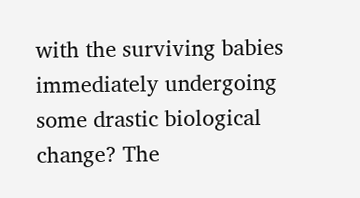with the surviving babies immediately undergoing some drastic biological change? The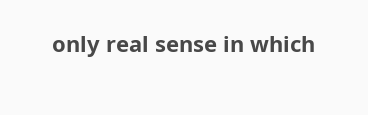only real sense in which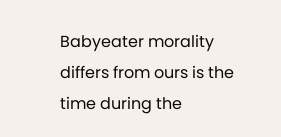Babyeater morality differs from ours is the time during the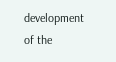development of the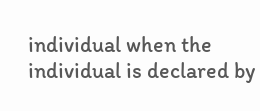individual when the individual is declared by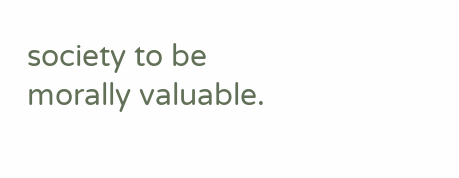society to be morally valuable.